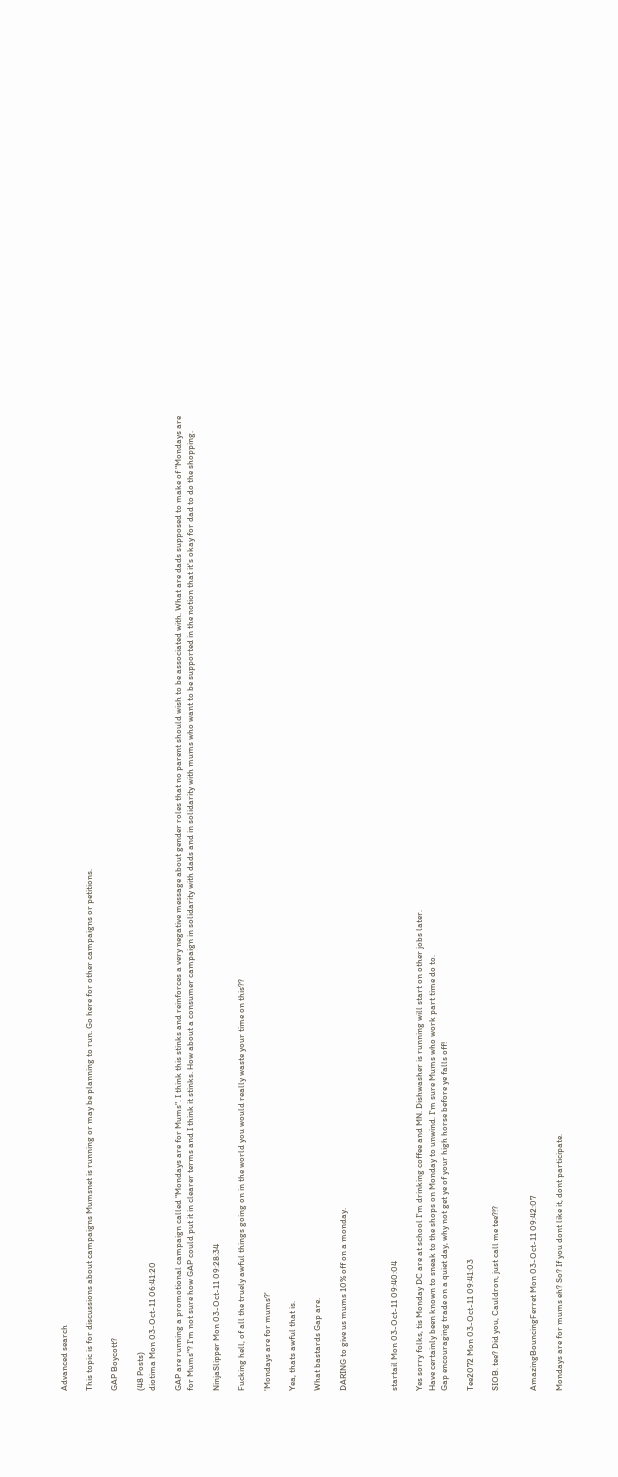Advanced search

This topic is for discussions about campaigns Mumsnet is running or may be planning to run. Go here for other campaigns or petitions.

GAP Boycott?

(48 Posts)
diotima Mon 03-Oct-11 06:41:20

GAP are running a promotional campaign called "Mondays are for Mums". I think this stinks and reinforces a very negative message about gender roles that no parent should wish to be associated with. What are dads supposed to make of "Mondays are for Mums"? I'm not sure how GAP could put it in clearer terms and I think it stinks. How about a consumer campaign in solidarity with dads and in solidarity with mums who want to be supported in the notion that it's okay for dad to do the shopping.

NinjaSlipper Mon 03-Oct-11 09:28:34

Fucking hell, of all the truely awful things going on in the world you would really waste your time on this??

'Mondays are for mums?'

Yea, thats awful that is.

What bastards Gap are.

DARING to give us mums 10% off on a monday.



startail Mon 03-Oct-11 09:40:04

Yes sorry folks, tis Monday DC are at school I'm drinking coffee and MN. Dishwasher is running will start on other jobs later.
Have certainly been known to sneak to the shops on Monday to unwind. I'm sure Mums who work part time do to.
Gap encouraging trade on a quiet day, why not get ye of your high horse before ye falls off!

Tee2072 Mon 03-Oct-11 09:41:03

SIOB. tee? Did you, Cauldron, just call me tee?!?


AmazingBouncingFerret Mon 03-Oct-11 09:42:07

Mondays are for mums eh? So? If you dont like it, dont participate.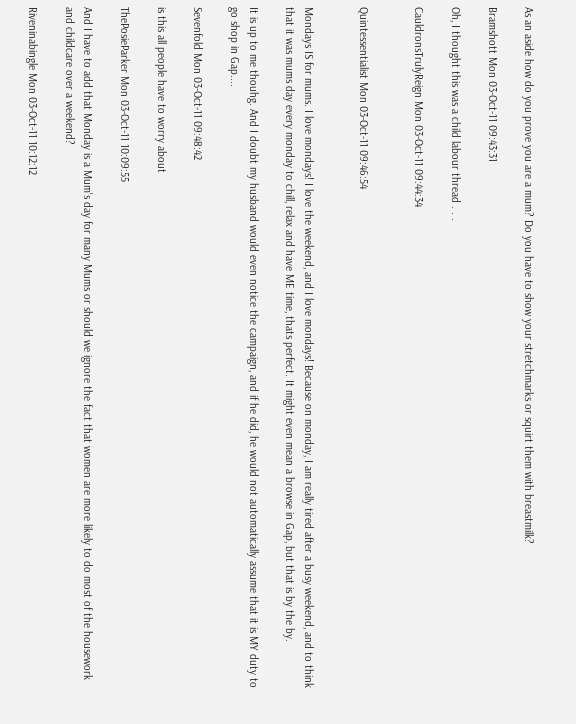As an aside how do you prove you are a mum? Do you have to show your stretchmarks or squirt them with breastmilk?

Bramshott Mon 03-Oct-11 09:43:31

Oh, I thought this was a child labour thread . . .

CauldronsTrulyReign Mon 03-Oct-11 09:44:34


Quintessentialist Mon 03-Oct-11 09:46:54


Mondays IS for mums. I love mondays! I love the weekend, and I love mondays! Because on monday, I am really tired after a busy weekend, and to think that it was mums day every monday to chill, relax and have ME time, thats perfect. It might even mean a browse in Gap, but that is by the by.

It is up to me thouhg. And I doubt my husband would even notice the campaign, and if he did, he would not automatically assume that it is MY duty to go shop in Gap....

Sevenfold Mon 03-Oct-11 09:48:42

is this all people have to worry about

ThePosieParker Mon 03-Oct-11 10:09:55

And I have to add that Monday is a Mum's day for many Mums or should we ignore the fact that women are more likely to do most of the housework and childcare over a weekend?

Riveninabingle Mon 03-Oct-11 10:12:12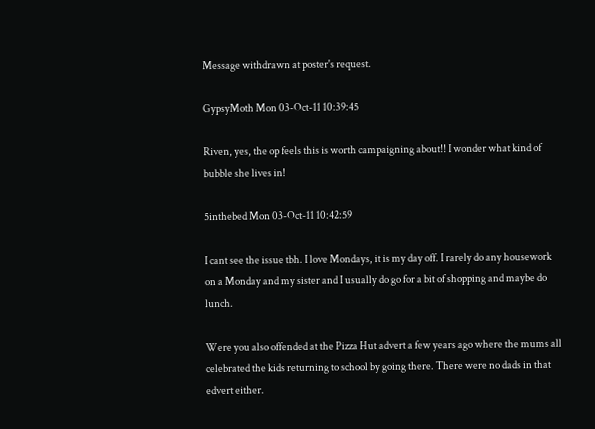Message withdrawn at poster's request.

GypsyMoth Mon 03-Oct-11 10:39:45

Riven, yes, the op feels this is worth campaigning about!! I wonder what kind of bubble she lives in!

5inthebed Mon 03-Oct-11 10:42:59

I cant see the issue tbh. I love Mondays, it is my day off. I rarely do any housework on a Monday and my sister and I usually do go for a bit of shopping and maybe do lunch.

Were you also offended at the Pizza Hut advert a few years ago where the mums all celebrated the kids returning to school by going there. There were no dads in that edvert either.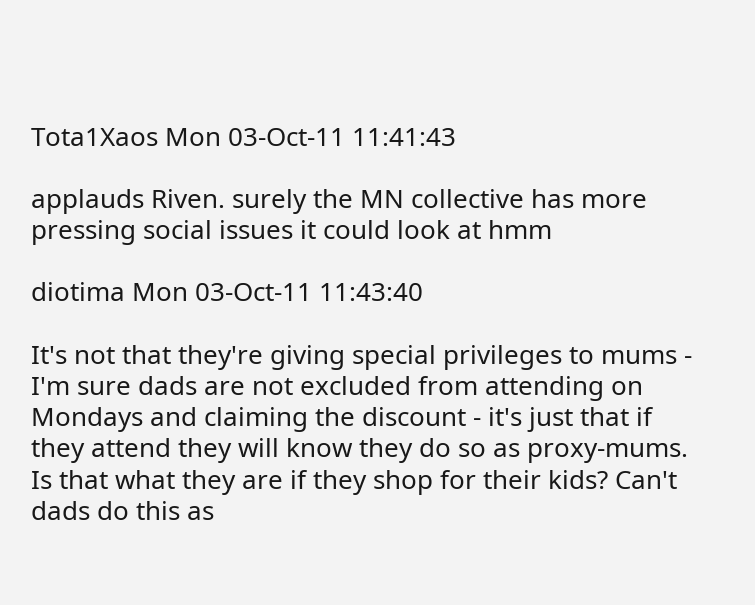Tota1Xaos Mon 03-Oct-11 11:41:43

applauds Riven. surely the MN collective has more pressing social issues it could look at hmm

diotima Mon 03-Oct-11 11:43:40

It's not that they're giving special privileges to mums - I'm sure dads are not excluded from attending on Mondays and claiming the discount - it's just that if they attend they will know they do so as proxy-mums. Is that what they are if they shop for their kids? Can't dads do this as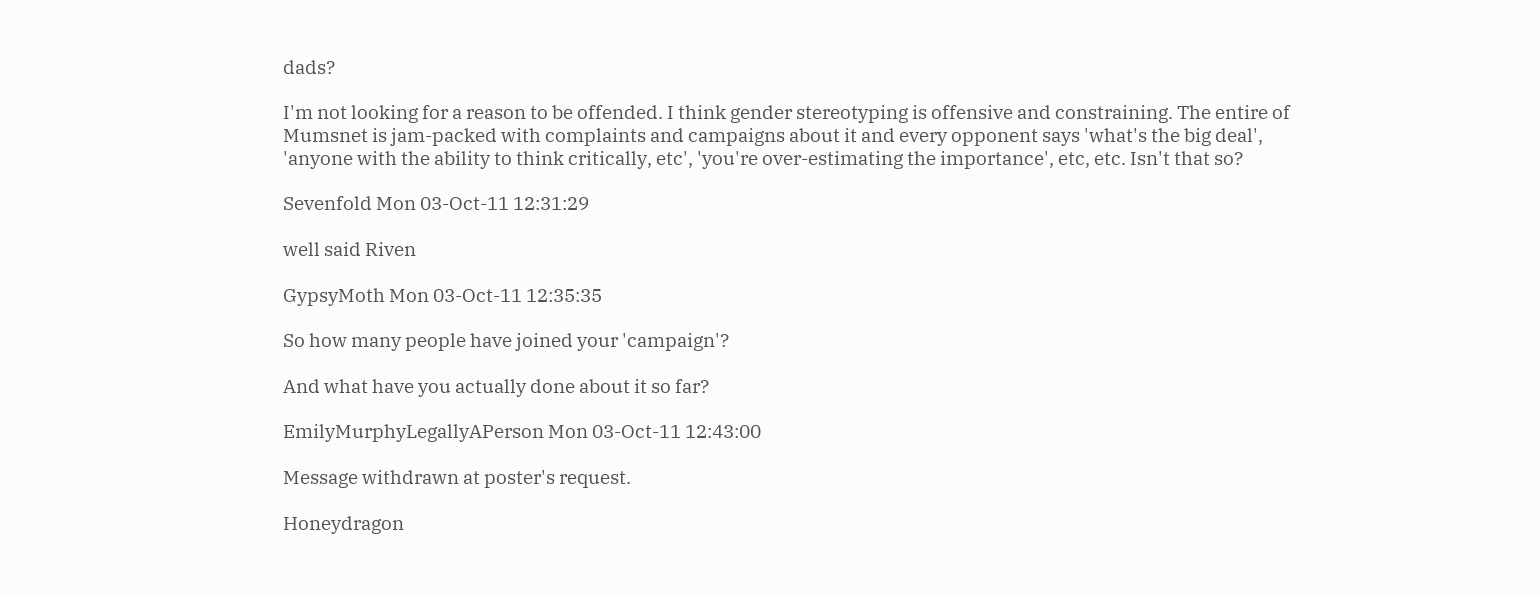dads?

I'm not looking for a reason to be offended. I think gender stereotyping is offensive and constraining. The entire of Mumsnet is jam-packed with complaints and campaigns about it and every opponent says 'what's the big deal', 'anyone with the ability to think critically, etc', 'you're over-estimating the importance', etc, etc. Isn't that so?

Sevenfold Mon 03-Oct-11 12:31:29

well said Riven

GypsyMoth Mon 03-Oct-11 12:35:35

So how many people have joined your 'campaign'?

And what have you actually done about it so far?

EmilyMurphyLegallyAPerson Mon 03-Oct-11 12:43:00

Message withdrawn at poster's request.

Honeydragon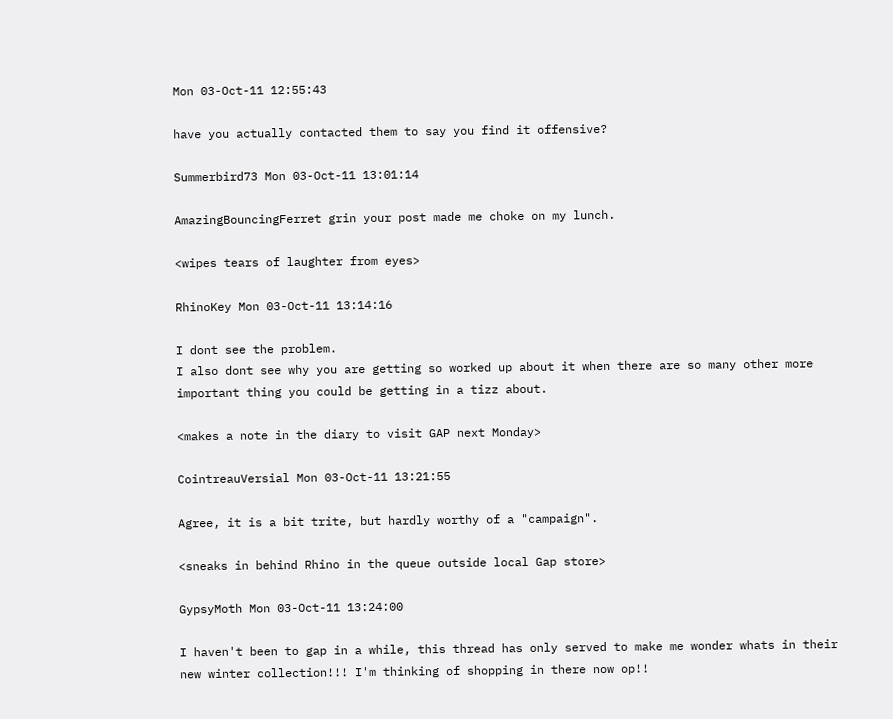Mon 03-Oct-11 12:55:43

have you actually contacted them to say you find it offensive?

Summerbird73 Mon 03-Oct-11 13:01:14

AmazingBouncingFerret grin your post made me choke on my lunch.

<wipes tears of laughter from eyes>

RhinoKey Mon 03-Oct-11 13:14:16

I dont see the problem.
I also dont see why you are getting so worked up about it when there are so many other more important thing you could be getting in a tizz about.

<makes a note in the diary to visit GAP next Monday>

CointreauVersial Mon 03-Oct-11 13:21:55

Agree, it is a bit trite, but hardly worthy of a "campaign".

<sneaks in behind Rhino in the queue outside local Gap store>

GypsyMoth Mon 03-Oct-11 13:24:00

I haven't been to gap in a while, this thread has only served to make me wonder whats in their new winter collection!!! I'm thinking of shopping in there now op!!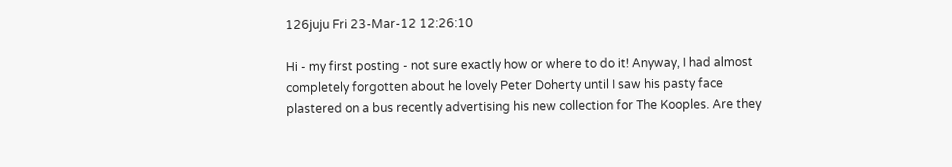126juju Fri 23-Mar-12 12:26:10

Hi - my first posting - not sure exactly how or where to do it! Anyway, I had almost completely forgotten about he lovely Peter Doherty until I saw his pasty face plastered on a bus recently advertising his new collection for The Kooples. Are they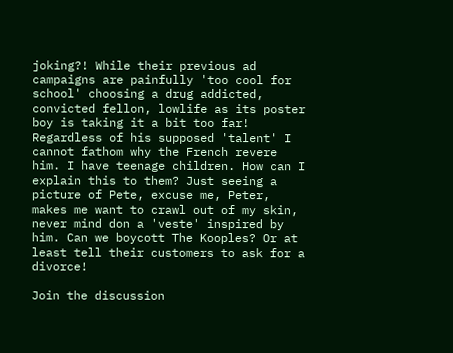joking?! While their previous ad campaigns are painfully 'too cool for school' choosing a drug addicted, convicted fellon, lowlife as its poster boy is taking it a bit too far! Regardless of his supposed 'talent' I cannot fathom why the French revere him. I have teenage children. How can I explain this to them? Just seeing a picture of Pete, excuse me, Peter, makes me want to crawl out of my skin, never mind don a 'veste' inspired by him. Can we boycott The Kooples? Or at least tell their customers to ask for a divorce!

Join the discussion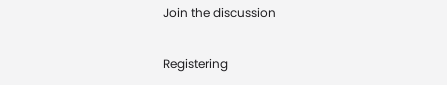Join the discussion

Registering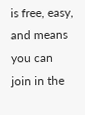is free, easy, and means you can join in the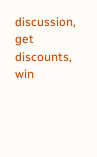discussion, get discounts, win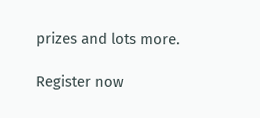prizes and lots more.

Register now